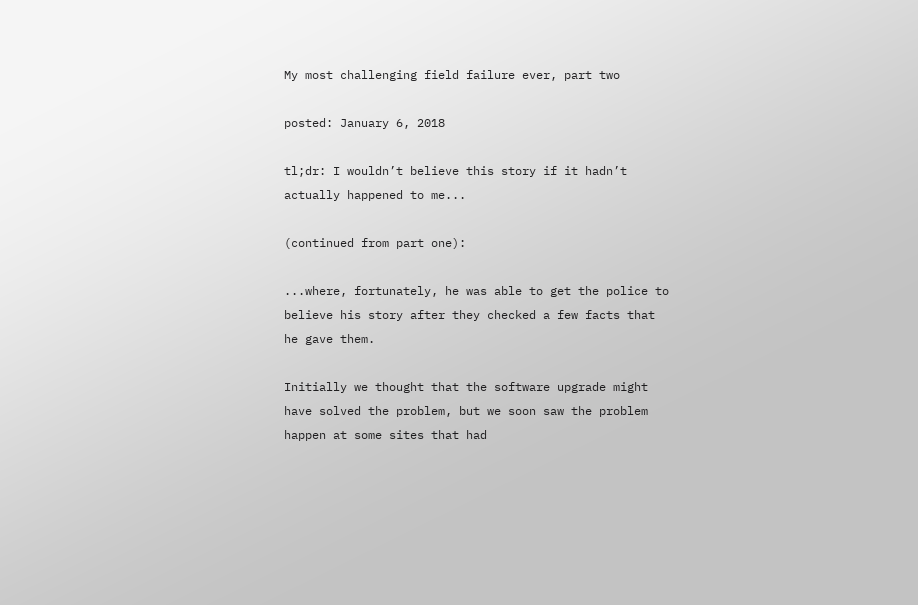My most challenging field failure ever, part two

posted: January 6, 2018

tl;dr: I wouldn’t believe this story if it hadn’t actually happened to me...

(continued from part one):

...where, fortunately, he was able to get the police to believe his story after they checked a few facts that he gave them.

Initially we thought that the software upgrade might have solved the problem, but we soon saw the problem happen at some sites that had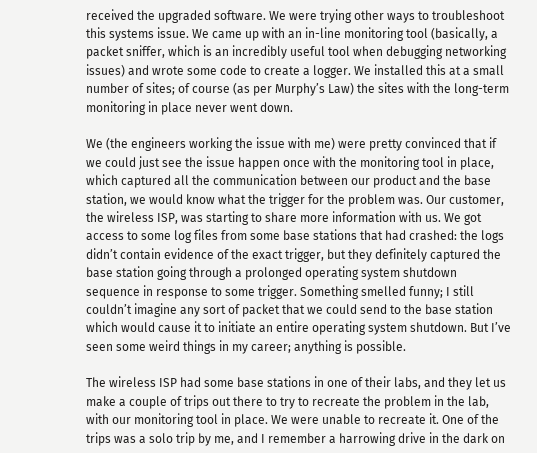received the upgraded software. We were trying other ways to troubleshoot this systems issue. We came up with an in-line monitoring tool (basically, a packet sniffer, which is an incredibly useful tool when debugging networking issues) and wrote some code to create a logger. We installed this at a small number of sites; of course (as per Murphy’s Law) the sites with the long-term monitoring in place never went down.

We (the engineers working the issue with me) were pretty convinced that if we could just see the issue happen once with the monitoring tool in place, which captured all the communication between our product and the base station, we would know what the trigger for the problem was. Our customer, the wireless ISP, was starting to share more information with us. We got access to some log files from some base stations that had crashed: the logs didn’t contain evidence of the exact trigger, but they definitely captured the base station going through a prolonged operating system shutdown sequence in response to some trigger. Something smelled funny; I still couldn’t imagine any sort of packet that we could send to the base station which would cause it to initiate an entire operating system shutdown. But I’ve seen some weird things in my career; anything is possible.

The wireless ISP had some base stations in one of their labs, and they let us make a couple of trips out there to try to recreate the problem in the lab, with our monitoring tool in place. We were unable to recreate it. One of the trips was a solo trip by me, and I remember a harrowing drive in the dark on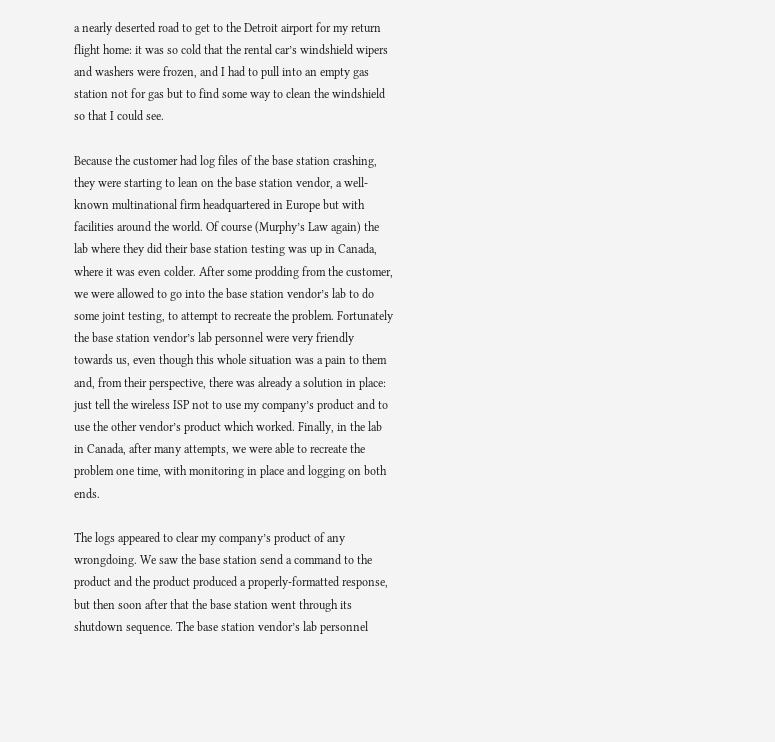a nearly deserted road to get to the Detroit airport for my return flight home: it was so cold that the rental car’s windshield wipers and washers were frozen, and I had to pull into an empty gas station not for gas but to find some way to clean the windshield so that I could see.

Because the customer had log files of the base station crashing, they were starting to lean on the base station vendor, a well-known multinational firm headquartered in Europe but with facilities around the world. Of course (Murphy’s Law again) the lab where they did their base station testing was up in Canada, where it was even colder. After some prodding from the customer, we were allowed to go into the base station vendor’s lab to do some joint testing, to attempt to recreate the problem. Fortunately the base station vendor’s lab personnel were very friendly towards us, even though this whole situation was a pain to them and, from their perspective, there was already a solution in place: just tell the wireless ISP not to use my company’s product and to use the other vendor’s product which worked. Finally, in the lab in Canada, after many attempts, we were able to recreate the problem one time, with monitoring in place and logging on both ends.

The logs appeared to clear my company’s product of any wrongdoing. We saw the base station send a command to the product and the product produced a properly-formatted response, but then soon after that the base station went through its shutdown sequence. The base station vendor’s lab personnel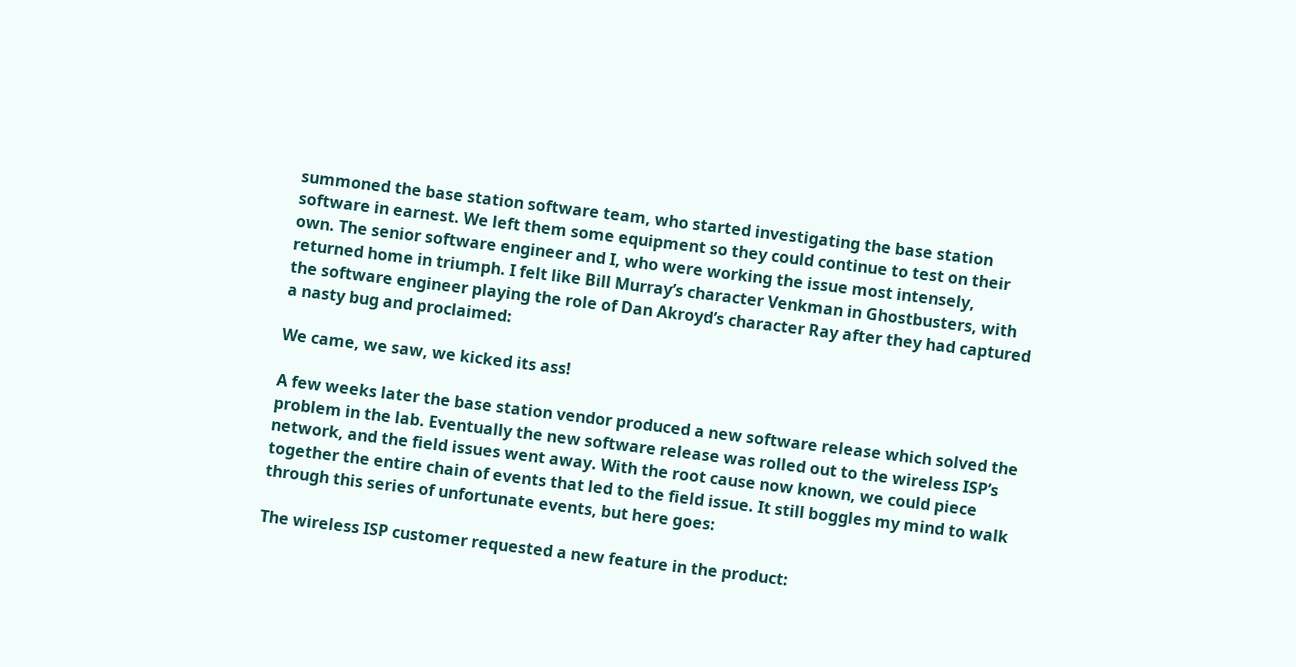summoned the base station software team, who started investigating the base station software in earnest. We left them some equipment so they could continue to test on their own. The senior software engineer and I, who were working the issue most intensely, returned home in triumph. I felt like Bill Murray’s character Venkman in Ghostbusters, with the software engineer playing the role of Dan Akroyd’s character Ray after they had captured a nasty bug and proclaimed:

We came, we saw, we kicked its ass!

A few weeks later the base station vendor produced a new software release which solved the problem in the lab. Eventually the new software release was rolled out to the wireless ISP’s network, and the field issues went away. With the root cause now known, we could piece together the entire chain of events that led to the field issue. It still boggles my mind to walk through this series of unfortunate events, but here goes:

The wireless ISP customer requested a new feature in the product: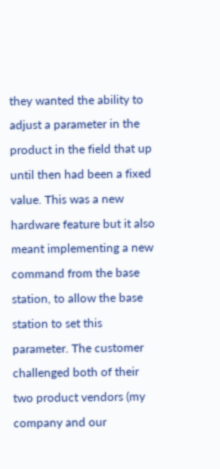they wanted the ability to adjust a parameter in the product in the field that up until then had been a fixed value. This was a new hardware feature but it also meant implementing a new command from the base station, to allow the base station to set this parameter. The customer challenged both of their two product vendors (my company and our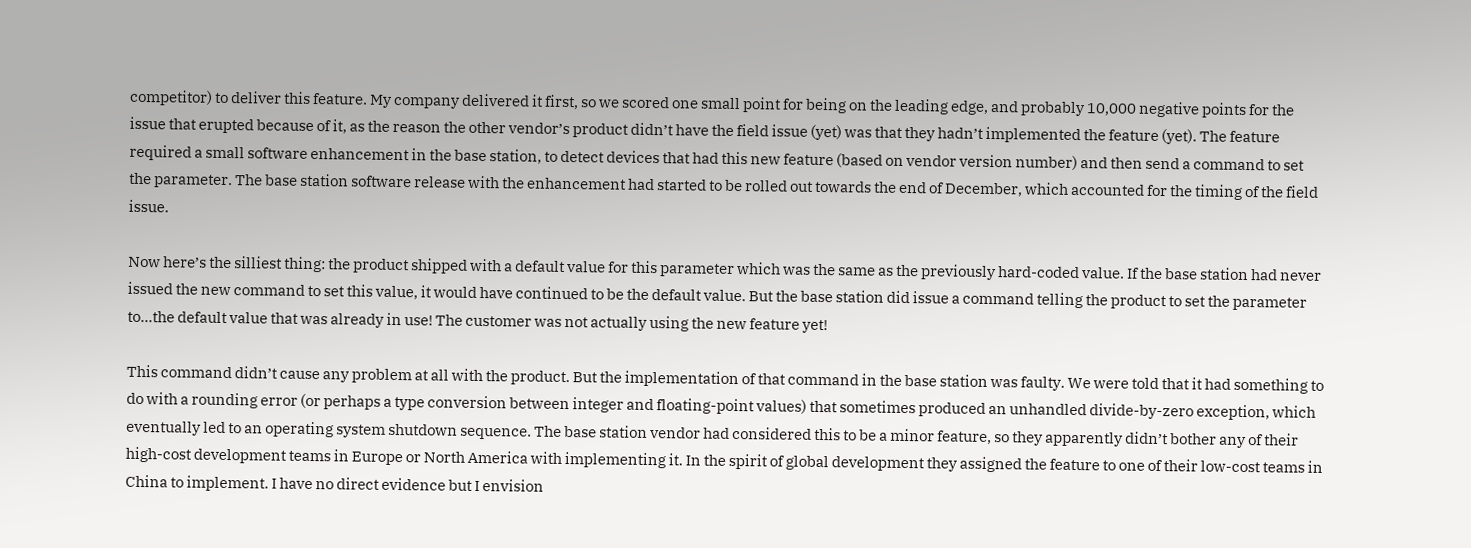competitor) to deliver this feature. My company delivered it first, so we scored one small point for being on the leading edge, and probably 10,000 negative points for the issue that erupted because of it, as the reason the other vendor’s product didn’t have the field issue (yet) was that they hadn’t implemented the feature (yet). The feature required a small software enhancement in the base station, to detect devices that had this new feature (based on vendor version number) and then send a command to set the parameter. The base station software release with the enhancement had started to be rolled out towards the end of December, which accounted for the timing of the field issue.

Now here’s the silliest thing: the product shipped with a default value for this parameter which was the same as the previously hard-coded value. If the base station had never issued the new command to set this value, it would have continued to be the default value. But the base station did issue a command telling the product to set the parameter to...the default value that was already in use! The customer was not actually using the new feature yet!

This command didn’t cause any problem at all with the product. But the implementation of that command in the base station was faulty. We were told that it had something to do with a rounding error (or perhaps a type conversion between integer and floating-point values) that sometimes produced an unhandled divide-by-zero exception, which eventually led to an operating system shutdown sequence. The base station vendor had considered this to be a minor feature, so they apparently didn’t bother any of their high-cost development teams in Europe or North America with implementing it. In the spirit of global development they assigned the feature to one of their low-cost teams in China to implement. I have no direct evidence but I envision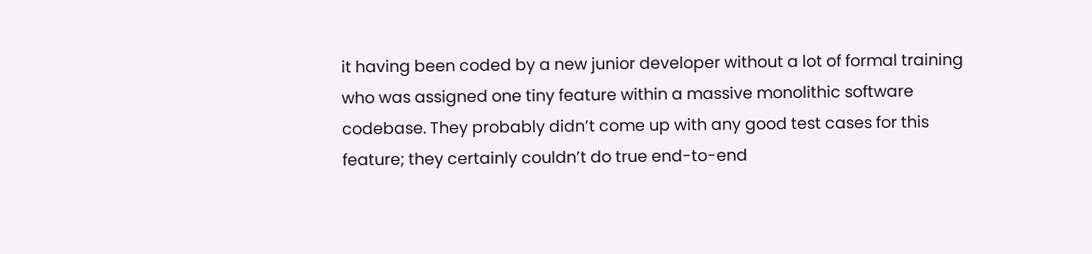it having been coded by a new junior developer without a lot of formal training who was assigned one tiny feature within a massive monolithic software codebase. They probably didn’t come up with any good test cases for this feature; they certainly couldn’t do true end-to-end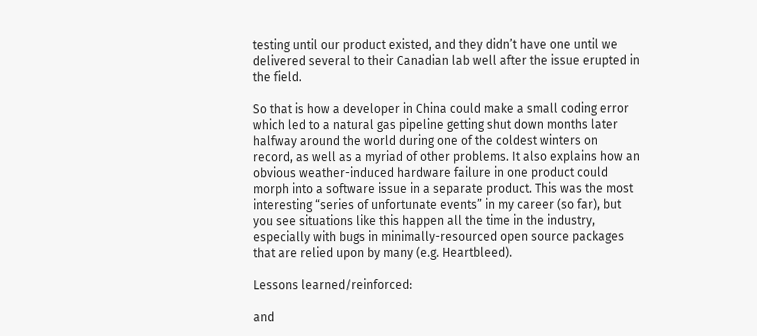testing until our product existed, and they didn’t have one until we delivered several to their Canadian lab well after the issue erupted in the field.

So that is how a developer in China could make a small coding error which led to a natural gas pipeline getting shut down months later halfway around the world during one of the coldest winters on record, as well as a myriad of other problems. It also explains how an obvious weather-induced hardware failure in one product could morph into a software issue in a separate product. This was the most interesting “series of unfortunate events” in my career (so far), but you see situations like this happen all the time in the industry, especially with bugs in minimally-resourced open source packages that are relied upon by many (e.g. Heartbleed).

Lessons learned/reinforced:

and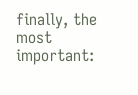finally, the most important: